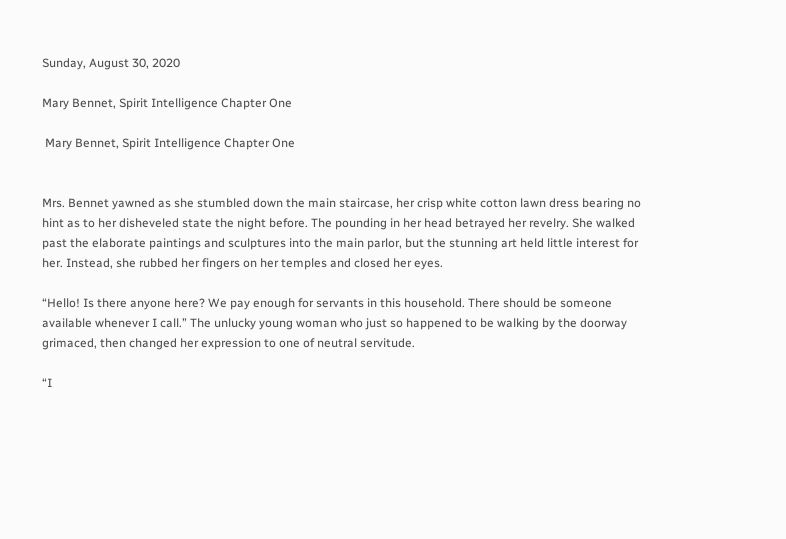Sunday, August 30, 2020

Mary Bennet, Spirit Intelligence Chapter One

 Mary Bennet, Spirit Intelligence Chapter One


Mrs. Bennet yawned as she stumbled down the main staircase, her crisp white cotton lawn dress bearing no hint as to her disheveled state the night before. The pounding in her head betrayed her revelry. She walked past the elaborate paintings and sculptures into the main parlor, but the stunning art held little interest for her. Instead, she rubbed her fingers on her temples and closed her eyes.

“Hello! Is there anyone here? We pay enough for servants in this household. There should be someone available whenever I call.” The unlucky young woman who just so happened to be walking by the doorway grimaced, then changed her expression to one of neutral servitude.

“I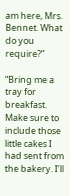am here, Mrs. Bennet. What do you require?”

“Bring me a tray for breakfast. Make sure to include those little cakes I had sent from the bakery. I’ll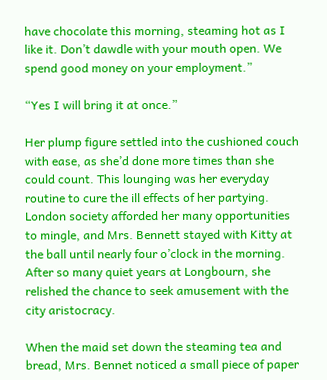have chocolate this morning, steaming hot as I like it. Don’t dawdle with your mouth open. We spend good money on your employment.”

“Yes I will bring it at once.”

Her plump figure settled into the cushioned couch with ease, as she’d done more times than she could count. This lounging was her everyday routine to cure the ill effects of her partying. London society afforded her many opportunities to mingle, and Mrs. Bennett stayed with Kitty at the ball until nearly four o’clock in the morning. After so many quiet years at Longbourn, she relished the chance to seek amusement with the city aristocracy.

When the maid set down the steaming tea and bread, Mrs. Bennet noticed a small piece of paper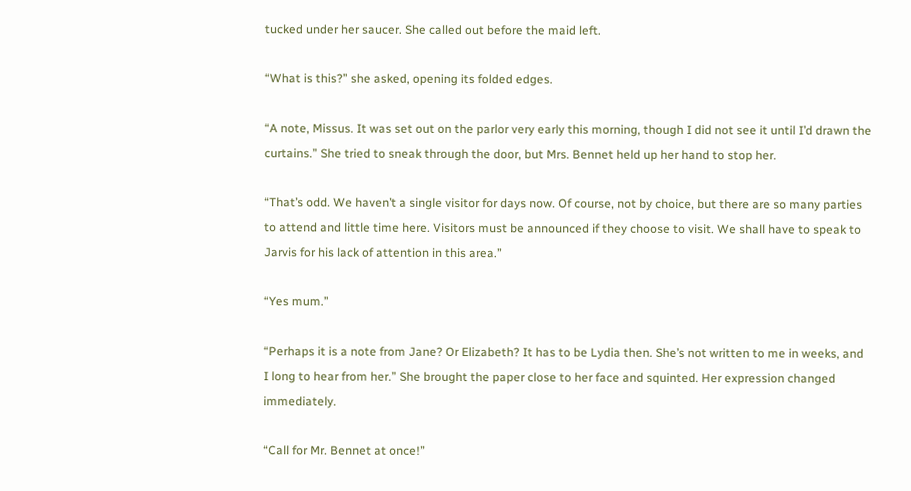tucked under her saucer. She called out before the maid left.

“What is this?” she asked, opening its folded edges.

“A note, Missus. It was set out on the parlor very early this morning, though I did not see it until I’d drawn the curtains.” She tried to sneak through the door, but Mrs. Bennet held up her hand to stop her.

“That’s odd. We haven’t a single visitor for days now. Of course, not by choice, but there are so many parties to attend and little time here. Visitors must be announced if they choose to visit. We shall have to speak to Jarvis for his lack of attention in this area.”

“Yes mum.”

“Perhaps it is a note from Jane? Or Elizabeth? It has to be Lydia then. She’s not written to me in weeks, and I long to hear from her.” She brought the paper close to her face and squinted. Her expression changed immediately.

“Call for Mr. Bennet at once!”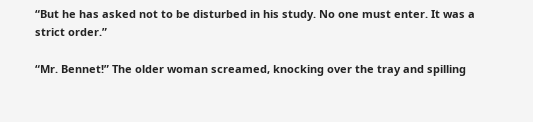“But he has asked not to be disturbed in his study. No one must enter. It was a strict order.”

“Mr. Bennet!” The older woman screamed, knocking over the tray and spilling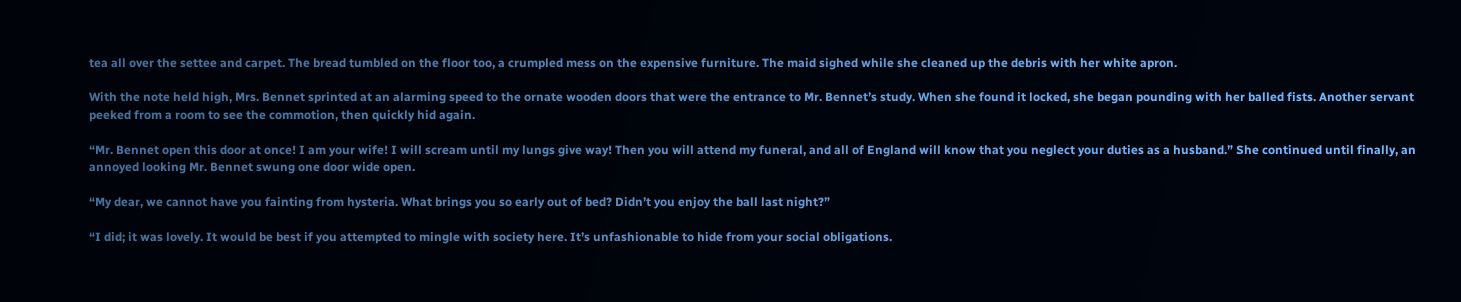tea all over the settee and carpet. The bread tumbled on the floor too, a crumpled mess on the expensive furniture. The maid sighed while she cleaned up the debris with her white apron.

With the note held high, Mrs. Bennet sprinted at an alarming speed to the ornate wooden doors that were the entrance to Mr. Bennet’s study. When she found it locked, she began pounding with her balled fists. Another servant peeked from a room to see the commotion, then quickly hid again.

“Mr. Bennet open this door at once! I am your wife! I will scream until my lungs give way! Then you will attend my funeral, and all of England will know that you neglect your duties as a husband.” She continued until finally, an annoyed looking Mr. Bennet swung one door wide open.

“My dear, we cannot have you fainting from hysteria. What brings you so early out of bed? Didn’t you enjoy the ball last night?”

“I did; it was lovely. It would be best if you attempted to mingle with society here. It’s unfashionable to hide from your social obligations.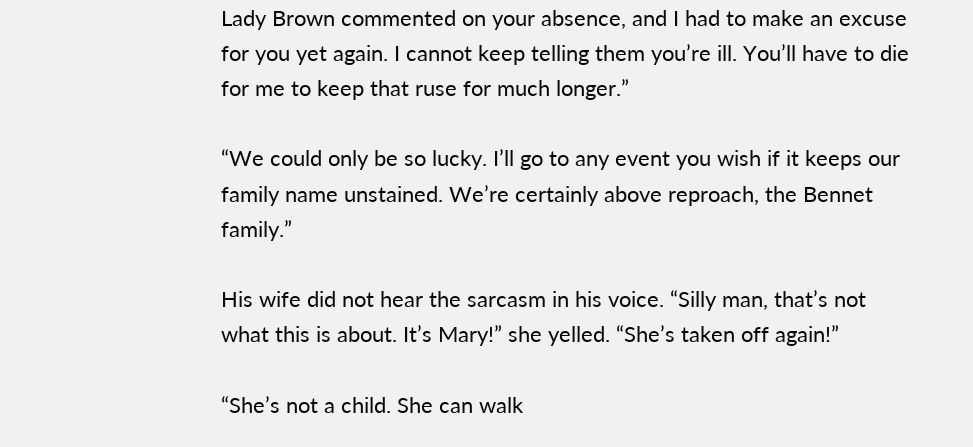Lady Brown commented on your absence, and I had to make an excuse for you yet again. I cannot keep telling them you’re ill. You’ll have to die for me to keep that ruse for much longer.”

“We could only be so lucky. I’ll go to any event you wish if it keeps our family name unstained. We’re certainly above reproach, the Bennet family.”

His wife did not hear the sarcasm in his voice. “Silly man, that’s not what this is about. It’s Mary!” she yelled. “She’s taken off again!”

“She’s not a child. She can walk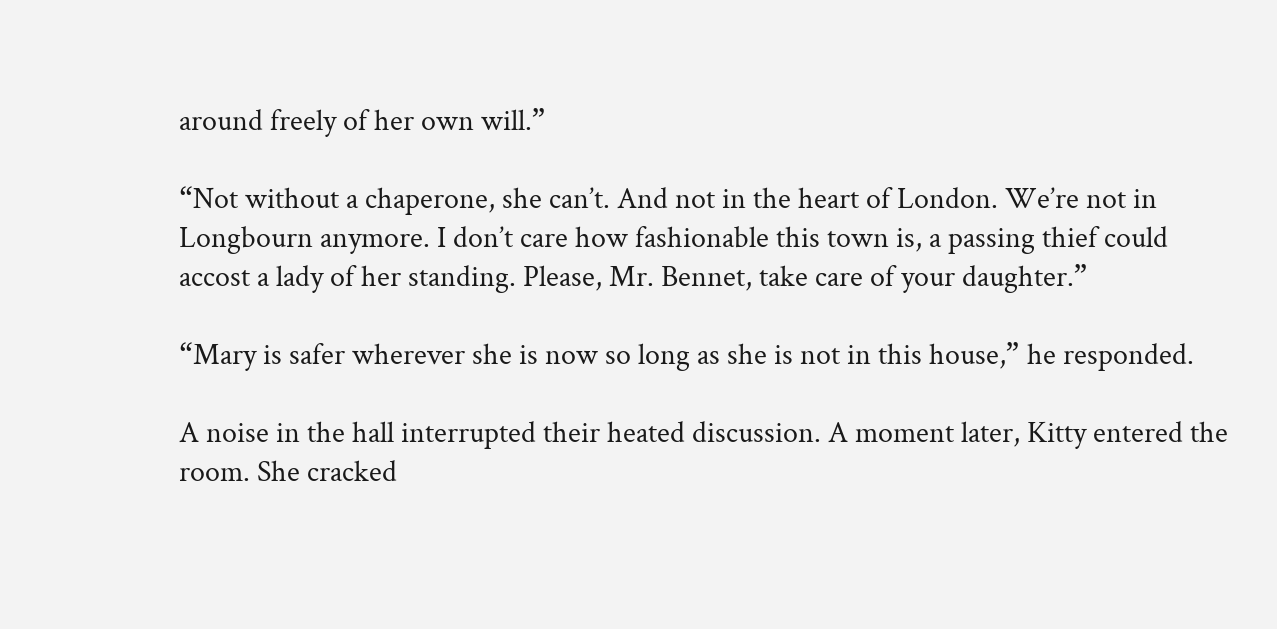around freely of her own will.”

“Not without a chaperone, she can’t. And not in the heart of London. We’re not in Longbourn anymore. I don’t care how fashionable this town is, a passing thief could accost a lady of her standing. Please, Mr. Bennet, take care of your daughter.”

“Mary is safer wherever she is now so long as she is not in this house,” he responded.

A noise in the hall interrupted their heated discussion. A moment later, Kitty entered the room. She cracked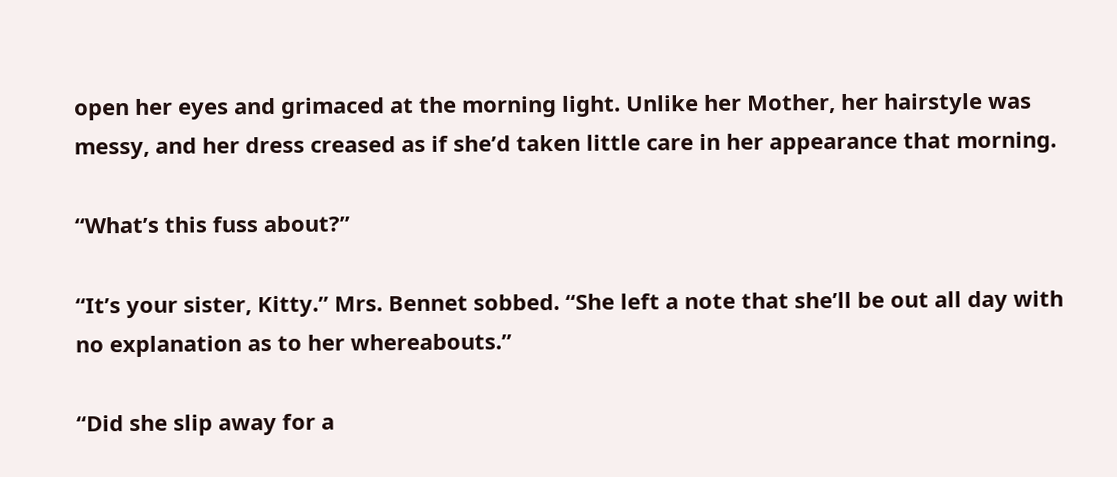open her eyes and grimaced at the morning light. Unlike her Mother, her hairstyle was messy, and her dress creased as if she’d taken little care in her appearance that morning.

“What’s this fuss about?”

“It’s your sister, Kitty.” Mrs. Bennet sobbed. “She left a note that she’ll be out all day with no explanation as to her whereabouts.”

“Did she slip away for a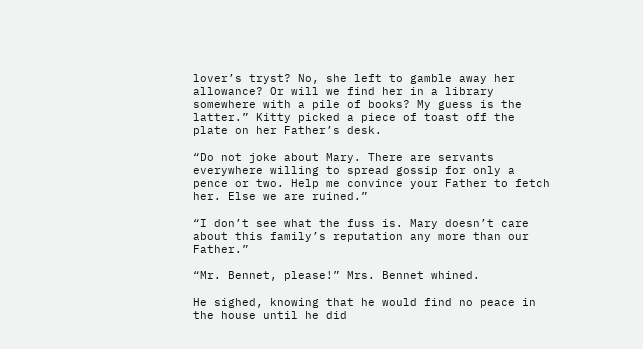lover’s tryst? No, she left to gamble away her allowance? Or will we find her in a library somewhere with a pile of books? My guess is the latter.” Kitty picked a piece of toast off the plate on her Father’s desk.

“Do not joke about Mary. There are servants everywhere willing to spread gossip for only a pence or two. Help me convince your Father to fetch her. Else we are ruined.”

“I don’t see what the fuss is. Mary doesn’t care about this family’s reputation any more than our Father.”

“Mr. Bennet, please!” Mrs. Bennet whined.

He sighed, knowing that he would find no peace in the house until he did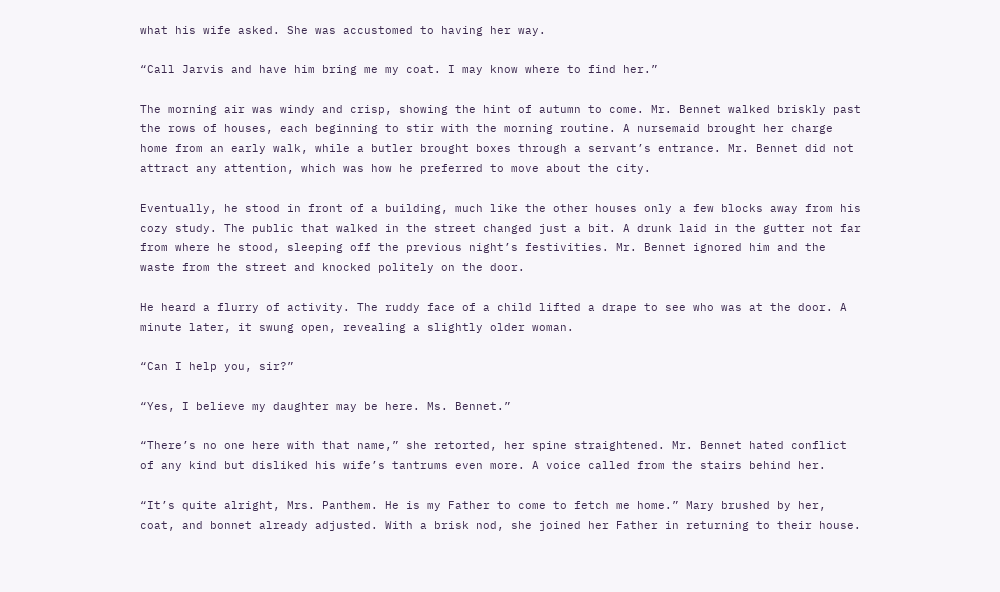what his wife asked. She was accustomed to having her way.

“Call Jarvis and have him bring me my coat. I may know where to find her.”

The morning air was windy and crisp, showing the hint of autumn to come. Mr. Bennet walked briskly past the rows of houses, each beginning to stir with the morning routine. A nursemaid brought her charge home from an early walk, while a butler brought boxes through a servant’s entrance. Mr. Bennet did not attract any attention, which was how he preferred to move about the city.

Eventually, he stood in front of a building, much like the other houses only a few blocks away from his cozy study. The public that walked in the street changed just a bit. A drunk laid in the gutter not far from where he stood, sleeping off the previous night’s festivities. Mr. Bennet ignored him and the waste from the street and knocked politely on the door.

He heard a flurry of activity. The ruddy face of a child lifted a drape to see who was at the door. A minute later, it swung open, revealing a slightly older woman.

“Can I help you, sir?”

“Yes, I believe my daughter may be here. Ms. Bennet.”

“There’s no one here with that name,” she retorted, her spine straightened. Mr. Bennet hated conflict of any kind but disliked his wife’s tantrums even more. A voice called from the stairs behind her.

“It’s quite alright, Mrs. Panthem. He is my Father to come to fetch me home.” Mary brushed by her, coat, and bonnet already adjusted. With a brisk nod, she joined her Father in returning to their house.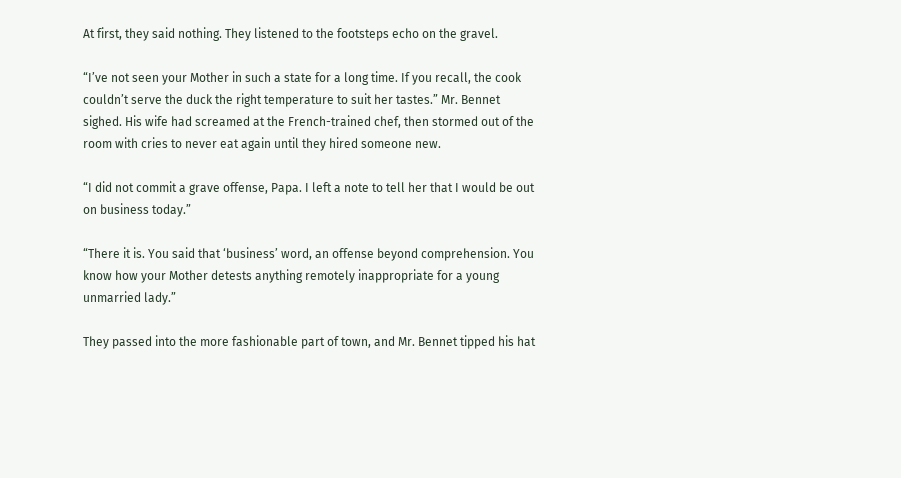At first, they said nothing. They listened to the footsteps echo on the gravel.

“I’ve not seen your Mother in such a state for a long time. If you recall, the cook couldn’t serve the duck the right temperature to suit her tastes.” Mr. Bennet sighed. His wife had screamed at the French-trained chef, then stormed out of the room with cries to never eat again until they hired someone new.

“I did not commit a grave offense, Papa. I left a note to tell her that I would be out on business today.”

“There it is. You said that ‘business’ word, an offense beyond comprehension. You know how your Mother detests anything remotely inappropriate for a young unmarried lady.”

They passed into the more fashionable part of town, and Mr. Bennet tipped his hat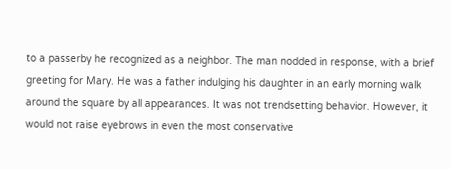to a passerby he recognized as a neighbor. The man nodded in response, with a brief greeting for Mary. He was a father indulging his daughter in an early morning walk around the square by all appearances. It was not trendsetting behavior. However, it would not raise eyebrows in even the most conservative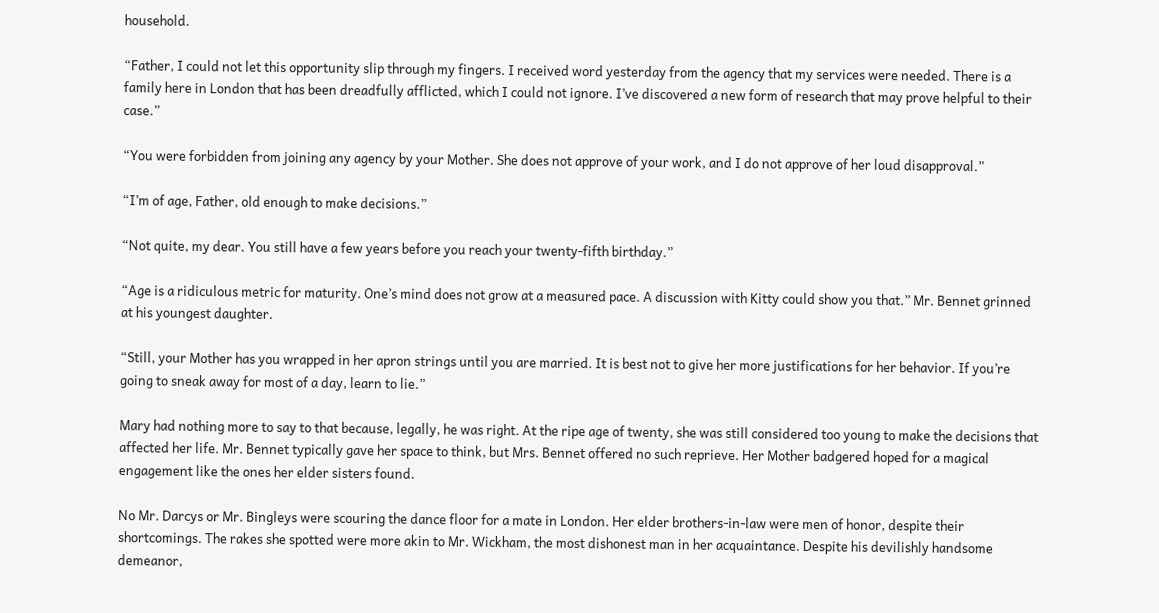household.

“Father, I could not let this opportunity slip through my fingers. I received word yesterday from the agency that my services were needed. There is a family here in London that has been dreadfully afflicted, which I could not ignore. I’ve discovered a new form of research that may prove helpful to their case.”

“You were forbidden from joining any agency by your Mother. She does not approve of your work, and I do not approve of her loud disapproval.”

“I’m of age, Father, old enough to make decisions.”

“Not quite, my dear. You still have a few years before you reach your twenty-fifth birthday.”

“Age is a ridiculous metric for maturity. One’s mind does not grow at a measured pace. A discussion with Kitty could show you that.” Mr. Bennet grinned at his youngest daughter.

“Still, your Mother has you wrapped in her apron strings until you are married. It is best not to give her more justifications for her behavior. If you’re going to sneak away for most of a day, learn to lie.”

Mary had nothing more to say to that because, legally, he was right. At the ripe age of twenty, she was still considered too young to make the decisions that affected her life. Mr. Bennet typically gave her space to think, but Mrs. Bennet offered no such reprieve. Her Mother badgered hoped for a magical engagement like the ones her elder sisters found.

No Mr. Darcys or Mr. Bingleys were scouring the dance floor for a mate in London. Her elder brothers-in-law were men of honor, despite their shortcomings. The rakes she spotted were more akin to Mr. Wickham, the most dishonest man in her acquaintance. Despite his devilishly handsome demeanor,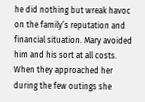he did nothing but wreak havoc on the family’s reputation and financial situation. Mary avoided him and his sort at all costs. When they approached her during the few outings she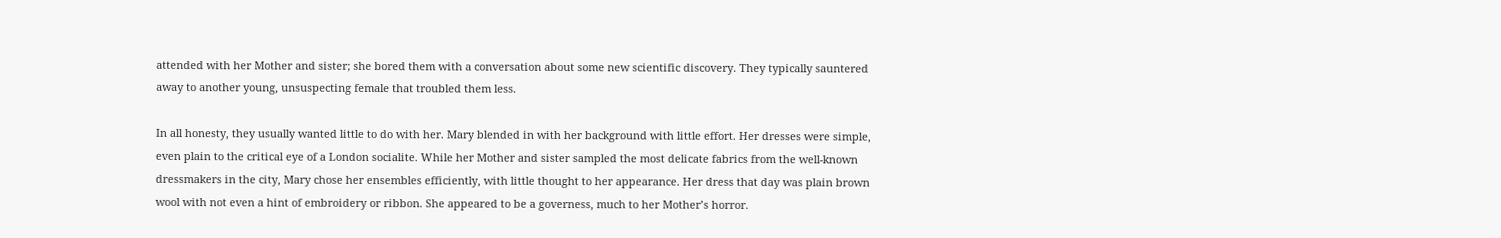attended with her Mother and sister; she bored them with a conversation about some new scientific discovery. They typically sauntered away to another young, unsuspecting female that troubled them less.

In all honesty, they usually wanted little to do with her. Mary blended in with her background with little effort. Her dresses were simple, even plain to the critical eye of a London socialite. While her Mother and sister sampled the most delicate fabrics from the well-known dressmakers in the city, Mary chose her ensembles efficiently, with little thought to her appearance. Her dress that day was plain brown wool with not even a hint of embroidery or ribbon. She appeared to be a governess, much to her Mother’s horror.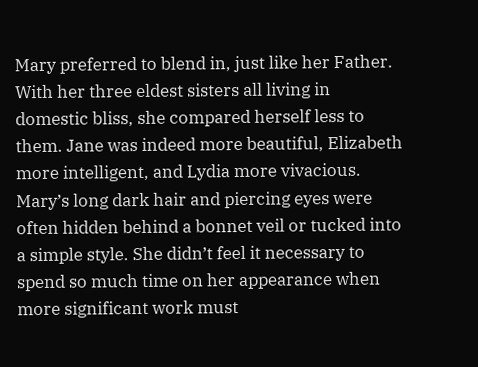Mary preferred to blend in, just like her Father. With her three eldest sisters all living in domestic bliss, she compared herself less to them. Jane was indeed more beautiful, Elizabeth more intelligent, and Lydia more vivacious. Mary’s long dark hair and piercing eyes were often hidden behind a bonnet veil or tucked into a simple style. She didn’t feel it necessary to spend so much time on her appearance when more significant work must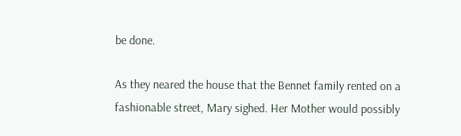be done.

As they neared the house that the Bennet family rented on a fashionable street, Mary sighed. Her Mother would possibly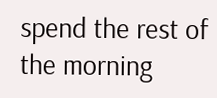spend the rest of the morning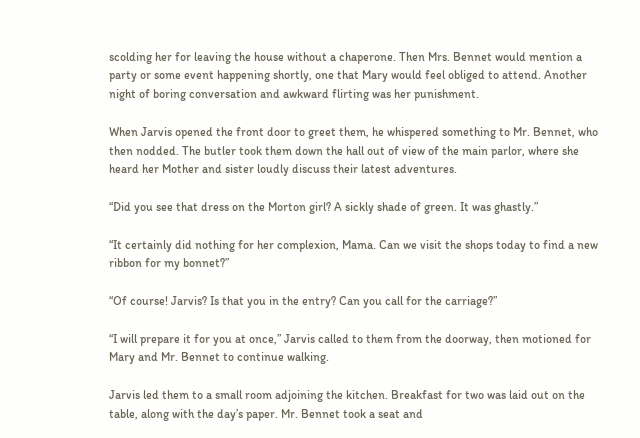scolding her for leaving the house without a chaperone. Then Mrs. Bennet would mention a party or some event happening shortly, one that Mary would feel obliged to attend. Another night of boring conversation and awkward flirting was her punishment.

When Jarvis opened the front door to greet them, he whispered something to Mr. Bennet, who then nodded. The butler took them down the hall out of view of the main parlor, where she heard her Mother and sister loudly discuss their latest adventures.

“Did you see that dress on the Morton girl? A sickly shade of green. It was ghastly.”

“It certainly did nothing for her complexion, Mama. Can we visit the shops today to find a new ribbon for my bonnet?”

“Of course! Jarvis? Is that you in the entry? Can you call for the carriage?”

“I will prepare it for you at once,” Jarvis called to them from the doorway, then motioned for Mary and Mr. Bennet to continue walking.

Jarvis led them to a small room adjoining the kitchen. Breakfast for two was laid out on the table, along with the day’s paper. Mr. Bennet took a seat and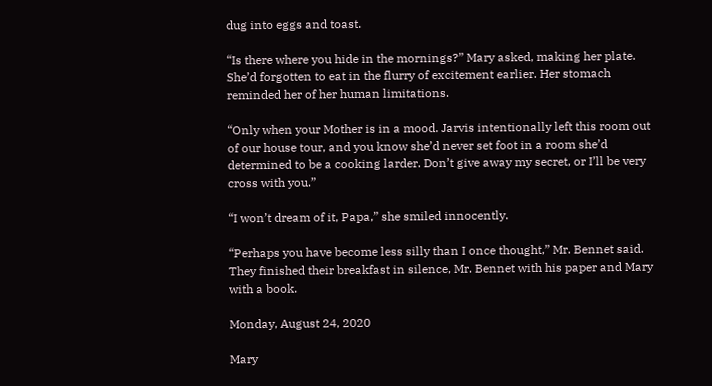dug into eggs and toast.

“Is there where you hide in the mornings?” Mary asked, making her plate. She’d forgotten to eat in the flurry of excitement earlier. Her stomach reminded her of her human limitations.

“Only when your Mother is in a mood. Jarvis intentionally left this room out of our house tour, and you know she’d never set foot in a room she’d determined to be a cooking larder. Don’t give away my secret, or I’ll be very cross with you.”

“I won’t dream of it, Papa,” she smiled innocently.

“Perhaps you have become less silly than I once thought,” Mr. Bennet said. They finished their breakfast in silence, Mr. Bennet with his paper and Mary with a book.

Monday, August 24, 2020

Mary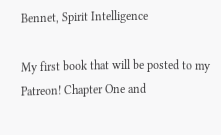Bennet, Spirit Intelligence

My first book that will be posted to my Patreon! Chapter One and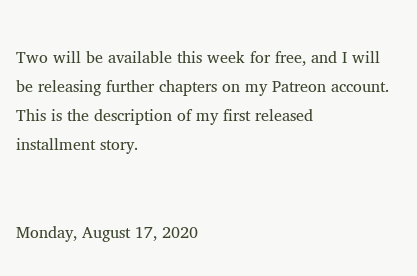Two will be available this week for free, and I will be releasing further chapters on my Patreon account. This is the description of my first released installment story.


Monday, August 17, 2020